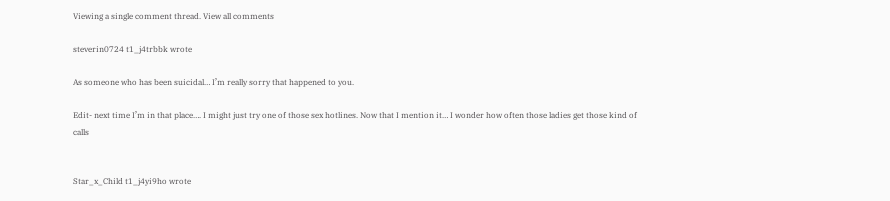Viewing a single comment thread. View all comments

steverin0724 t1_j4trbbk wrote

As someone who has been suicidal… I’m really sorry that happened to you.

Edit- next time I’m in that place…. I might just try one of those sex hotlines. Now that I mention it… I wonder how often those ladies get those kind of calls


Star_x_Child t1_j4yi9ho wrote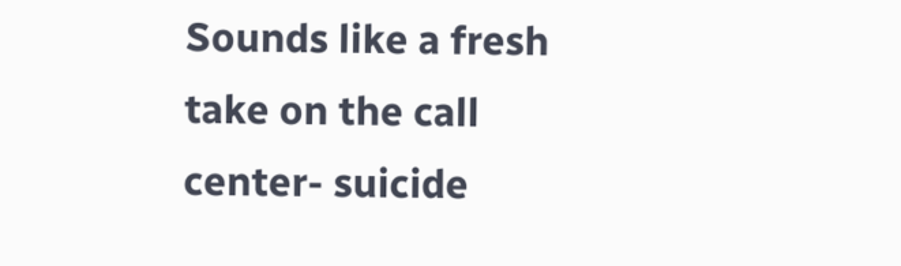Sounds like a fresh take on the call center- suicide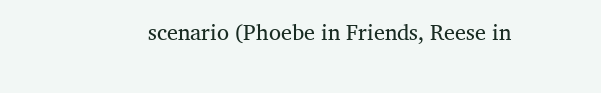scenario (Phoebe in Friends, Reese in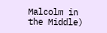Malcolm in the Middle)